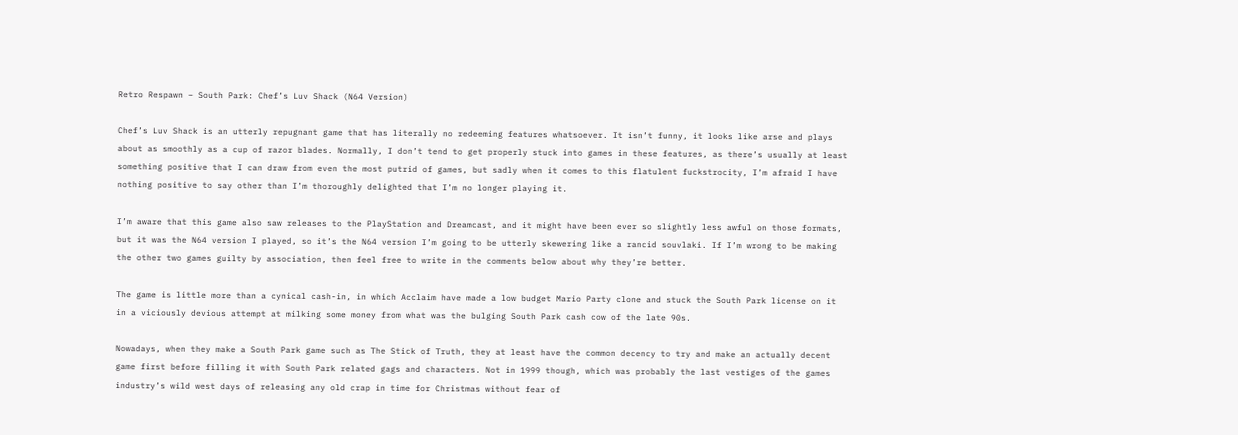Retro Respawn – South Park: Chef’s Luv Shack (N64 Version)

Chef’s Luv Shack is an utterly repugnant game that has literally no redeeming features whatsoever. It isn’t funny, it looks like arse and plays about as smoothly as a cup of razor blades. Normally, I don’t tend to get properly stuck into games in these features, as there’s usually at least something positive that I can draw from even the most putrid of games, but sadly when it comes to this flatulent fuckstrocity, I’m afraid I have nothing positive to say other than I’m thoroughly delighted that I’m no longer playing it.

I’m aware that this game also saw releases to the PlayStation and Dreamcast, and it might have been ever so slightly less awful on those formats, but it was the N64 version I played, so it’s the N64 version I’m going to be utterly skewering like a rancid souvlaki. If I’m wrong to be making the other two games guilty by association, then feel free to write in the comments below about why they’re better.

The game is little more than a cynical cash-in, in which Acclaim have made a low budget Mario Party clone and stuck the South Park license on it in a viciously devious attempt at milking some money from what was the bulging South Park cash cow of the late 90s.

Nowadays, when they make a South Park game such as The Stick of Truth, they at least have the common decency to try and make an actually decent game first before filling it with South Park related gags and characters. Not in 1999 though, which was probably the last vestiges of the games industry’s wild west days of releasing any old crap in time for Christmas without fear of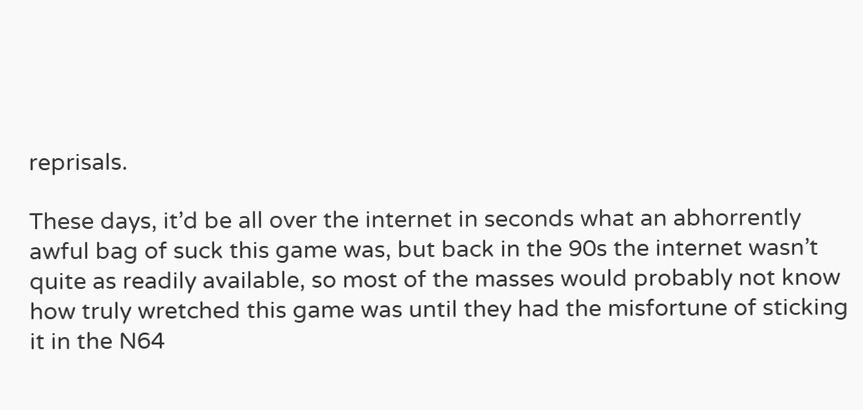reprisals.

These days, it’d be all over the internet in seconds what an abhorrently awful bag of suck this game was, but back in the 90s the internet wasn’t quite as readily available, so most of the masses would probably not know how truly wretched this game was until they had the misfortune of sticking it in the N64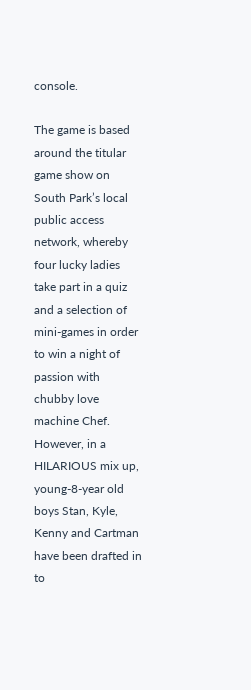console.

The game is based around the titular game show on South Park’s local public access network, whereby four lucky ladies take part in a quiz and a selection of mini-games in order to win a night of passion with chubby love machine Chef. However, in a HILARIOUS mix up, young-8-year old boys Stan, Kyle, Kenny and Cartman have been drafted in to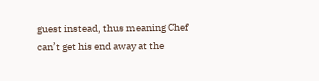guest instead, thus meaning Chef can’t get his end away at the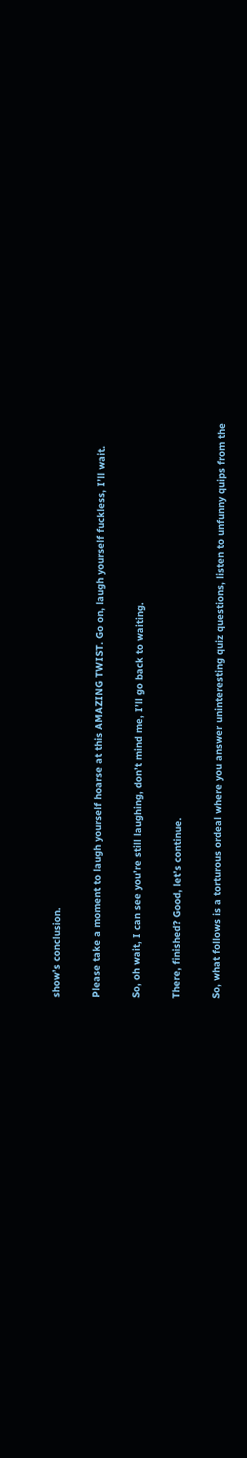show’s conclusion.

Please take a moment to laugh yourself hoarse at this AMAZING TWIST. Go on, laugh yourself fuckless, I’ll wait.

So, oh wait, I can see you’re still laughing, don’t mind me, I’ll go back to waiting.

There, finished? Good, let’s continue.

So, what follows is a torturous ordeal where you answer uninteresting quiz questions, listen to unfunny quips from the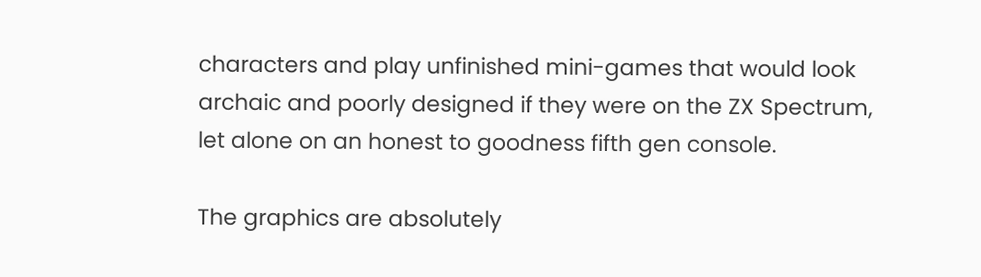characters and play unfinished mini-games that would look archaic and poorly designed if they were on the ZX Spectrum, let alone on an honest to goodness fifth gen console.

The graphics are absolutely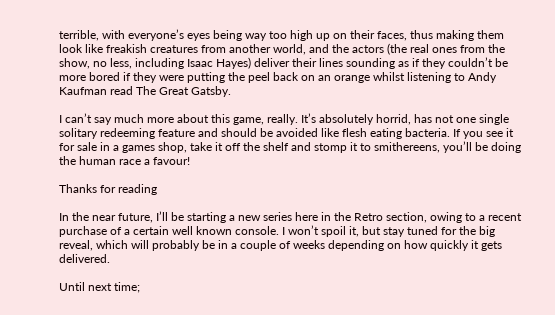terrible, with everyone’s eyes being way too high up on their faces, thus making them look like freakish creatures from another world, and the actors (the real ones from the show, no less, including Isaac Hayes) deliver their lines sounding as if they couldn’t be more bored if they were putting the peel back on an orange whilst listening to Andy Kaufman read The Great Gatsby.

I can’t say much more about this game, really. It’s absolutely horrid, has not one single solitary redeeming feature and should be avoided like flesh eating bacteria. If you see it for sale in a games shop, take it off the shelf and stomp it to smithereens, you’ll be doing the human race a favour!

Thanks for reading

In the near future, I’ll be starting a new series here in the Retro section, owing to a recent purchase of a certain well known console. I won’t spoil it, but stay tuned for the big reveal, which will probably be in a couple of weeks depending on how quickly it gets delivered.

Until next time;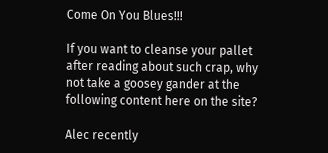Come On You Blues!!!

If you want to cleanse your pallet after reading about such crap, why not take a goosey gander at the following content here on the site?

Alec recently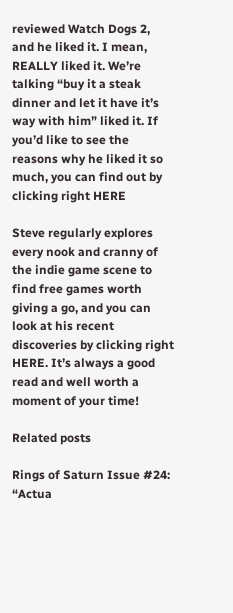reviewed Watch Dogs 2, and he liked it. I mean, REALLY liked it. We’re talking “buy it a steak dinner and let it have it’s way with him” liked it. If you’d like to see the reasons why he liked it so much, you can find out by clicking right HERE

Steve regularly explores every nook and cranny of the indie game scene to find free games worth giving a go, and you can look at his recent discoveries by clicking right HERE. It’s always a good read and well worth a moment of your time!

Related posts

Rings of Saturn Issue #24: “Actua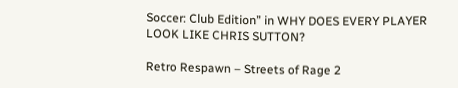Soccer: Club Edition” in WHY DOES EVERY PLAYER LOOK LIKE CHRIS SUTTON?

Retro Respawn – Streets of Rage 2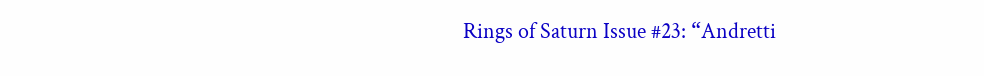Rings of Saturn Issue #23: “Andretti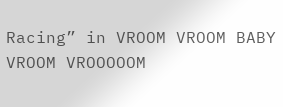Racing” in VROOM VROOM BABY VROOM VROOOOOM